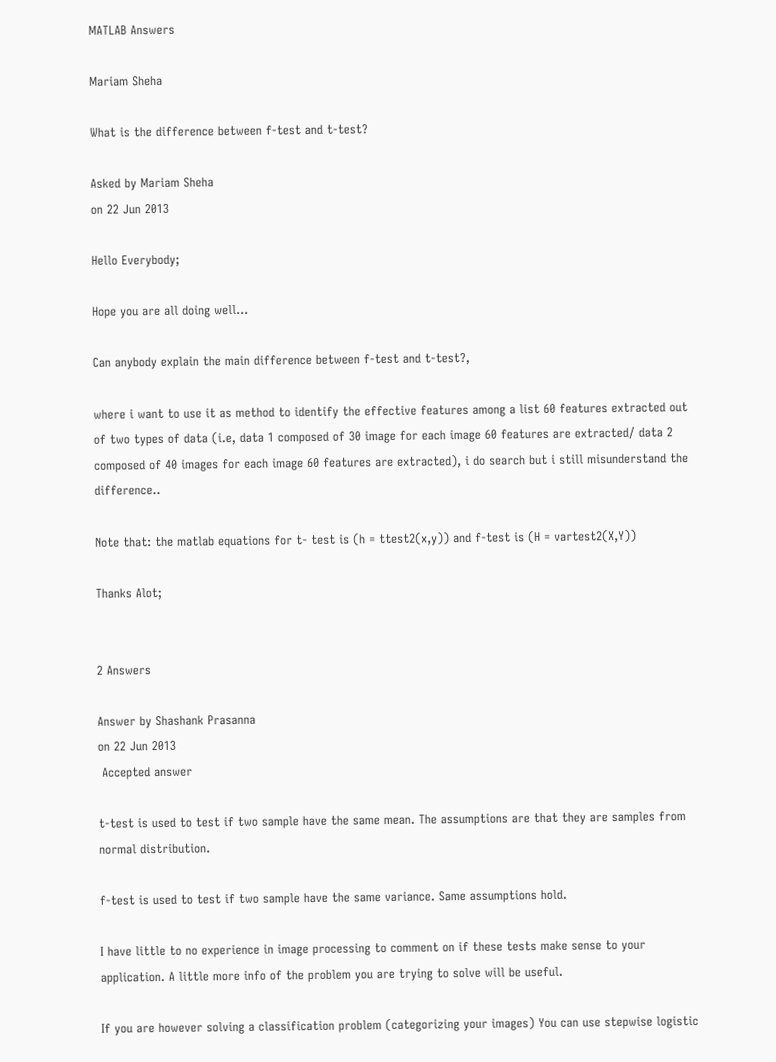MATLAB Answers

Mariam Sheha

What is the difference between f-test and t-test?

Asked by Mariam Sheha
on 22 Jun 2013

Hello Everybody;

Hope you are all doing well...

Can anybody explain the main difference between f-test and t-test?,

where i want to use it as method to identify the effective features among a list 60 features extracted out of two types of data (i.e, data 1 composed of 30 image for each image 60 features are extracted/ data 2 composed of 40 images for each image 60 features are extracted), i do search but i still misunderstand the difference..

Note that: the matlab equations for t- test is (h = ttest2(x,y)) and f-test is (H = vartest2(X,Y))

Thanks Alot;


2 Answers

Answer by Shashank Prasanna
on 22 Jun 2013
 Accepted answer

t-test is used to test if two sample have the same mean. The assumptions are that they are samples from normal distribution.

f-test is used to test if two sample have the same variance. Same assumptions hold.

I have little to no experience in image processing to comment on if these tests make sense to your application. A little more info of the problem you are trying to solve will be useful.

If you are however solving a classification problem (categorizing your images) You can use stepwise logistic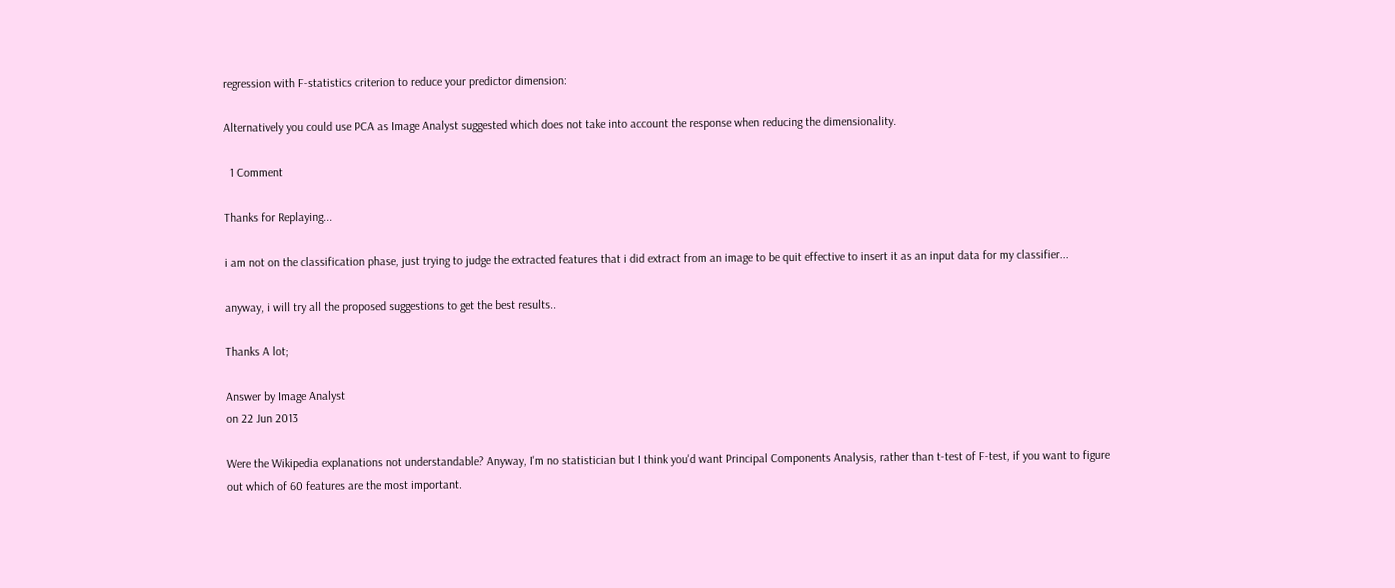regression with F-statistics criterion to reduce your predictor dimension:

Alternatively you could use PCA as Image Analyst suggested which does not take into account the response when reducing the dimensionality.

  1 Comment

Thanks for Replaying...

i am not on the classification phase, just trying to judge the extracted features that i did extract from an image to be quit effective to insert it as an input data for my classifier...

anyway, i will try all the proposed suggestions to get the best results..

Thanks A lot;

Answer by Image Analyst
on 22 Jun 2013

Were the Wikipedia explanations not understandable? Anyway, I'm no statistician but I think you'd want Principal Components Analysis, rather than t-test of F-test, if you want to figure out which of 60 features are the most important.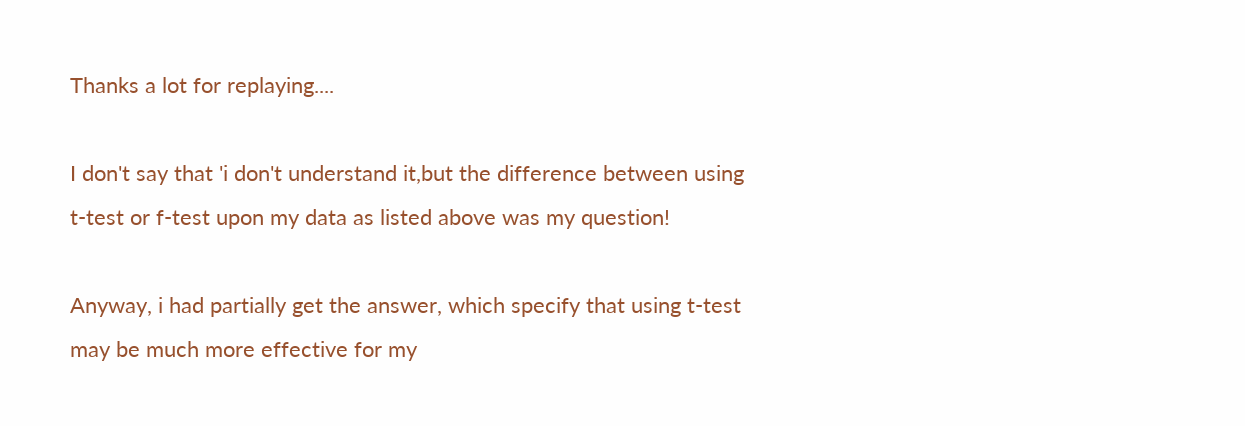Thanks a lot for replaying....

I don't say that 'i don't understand it,but the difference between using t-test or f-test upon my data as listed above was my question!

Anyway, i had partially get the answer, which specify that using t-test may be much more effective for my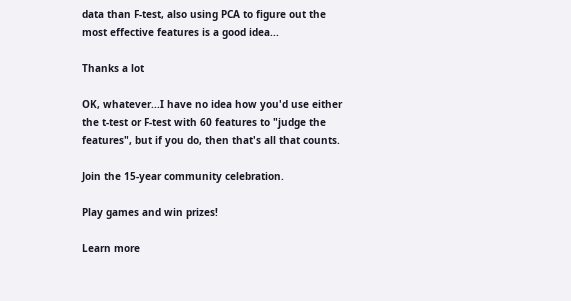data than F-test, also using PCA to figure out the most effective features is a good idea...

Thanks a lot

OK, whatever...I have no idea how you'd use either the t-test or F-test with 60 features to "judge the features", but if you do, then that's all that counts.

Join the 15-year community celebration.

Play games and win prizes!

Learn more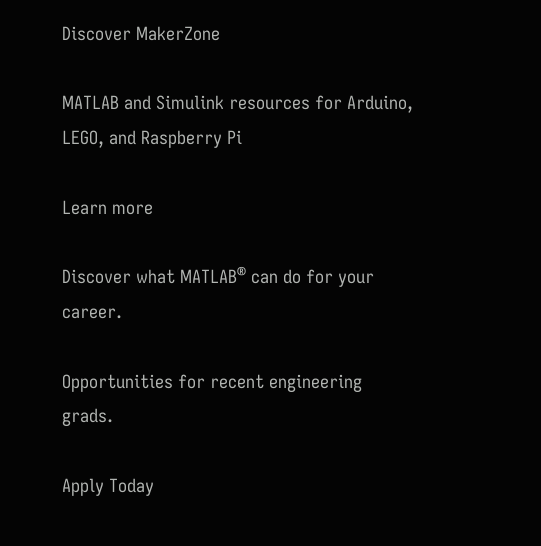Discover MakerZone

MATLAB and Simulink resources for Arduino, LEGO, and Raspberry Pi

Learn more

Discover what MATLAB® can do for your career.

Opportunities for recent engineering grads.

Apply Today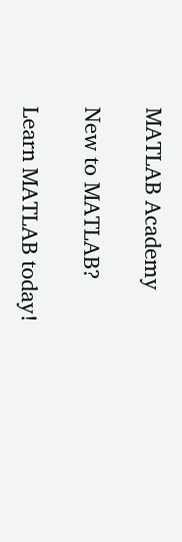MATLAB Academy

New to MATLAB?

Learn MATLAB today!